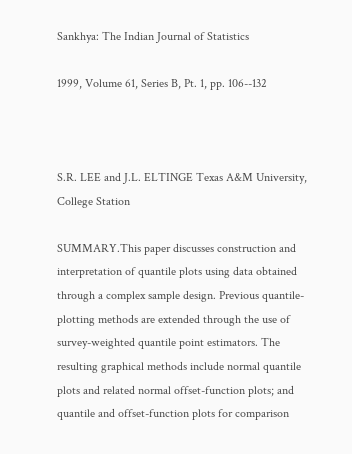Sankhya: The Indian Journal of Statistics

1999, Volume 61, Series B, Pt. 1, pp. 106--132



S.R. LEE and J.L. ELTINGE Texas A&M University, College Station

SUMMARY.This paper discusses construction and interpretation of quantile plots using data obtained through a complex sample design. Previous quantile-plotting methods are extended through the use of survey-weighted quantile point estimators. The resulting graphical methods include normal quantile plots and related normal offset-function plots; and quantile and offset-function plots for comparison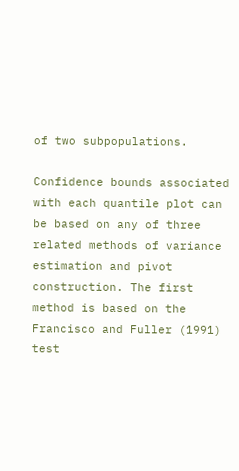of two subpopulations.

Confidence bounds associated with each quantile plot can be based on any of three related methods of variance estimation and pivot construction. The first method is based on the Francisco and Fuller (1991) test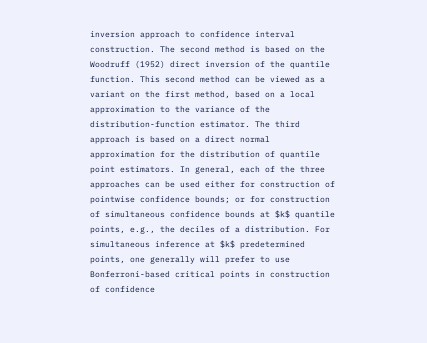inversion approach to confidence interval construction. The second method is based on the Woodruff (1952) direct inversion of the quantile function. This second method can be viewed as a variant on the first method, based on a local approximation to the variance of the distribution-function estimator. The third approach is based on a direct normal approximation for the distribution of quantile point estimators. In general, each of the three approaches can be used either for construction of pointwise confidence bounds; or for construction of simultaneous confidence bounds at $k$ quantile points, e.g., the deciles of a distribution. For simultaneous inference at $k$ predetermined points, one generally will prefer to use Bonferroni-based critical points in construction of confidence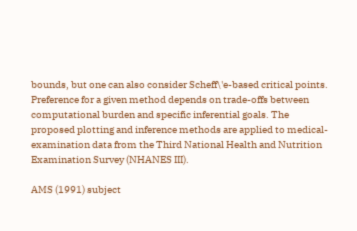bounds, but one can also consider Scheff\'e-based critical points. Preference for a given method depends on trade-offs between computational burden and specific inferential goals. The proposed plotting and inference methods are applied to medical-examination data from the Third National Health and Nutrition Examination Survey (NHANES III).

AMS (1991) subject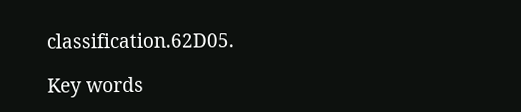classification.62D05.

Key words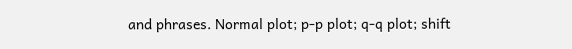and phrases. Normal plot; p-p plot; q-q plot; shift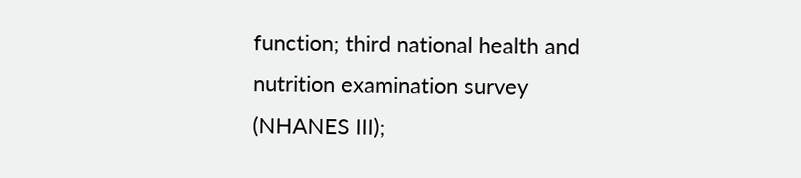function; third national health and nutrition examination survey (NHANES III);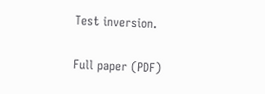Test inversion.

Full paper (PDF)